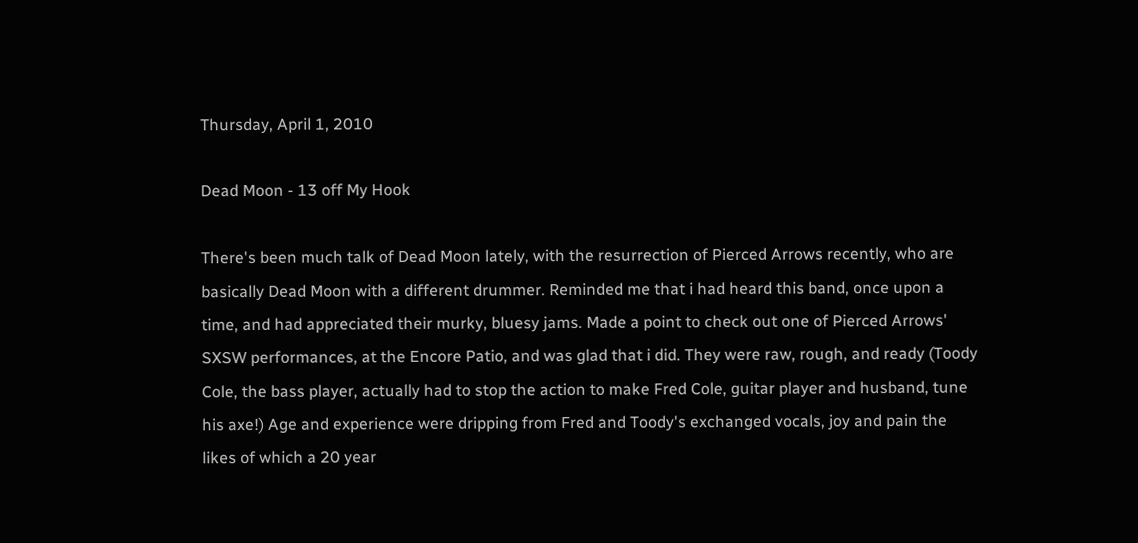Thursday, April 1, 2010

Dead Moon - 13 off My Hook

There's been much talk of Dead Moon lately, with the resurrection of Pierced Arrows recently, who are basically Dead Moon with a different drummer. Reminded me that i had heard this band, once upon a time, and had appreciated their murky, bluesy jams. Made a point to check out one of Pierced Arrows' SXSW performances, at the Encore Patio, and was glad that i did. They were raw, rough, and ready (Toody Cole, the bass player, actually had to stop the action to make Fred Cole, guitar player and husband, tune his axe!) Age and experience were dripping from Fred and Toody's exchanged vocals, joy and pain the likes of which a 20 year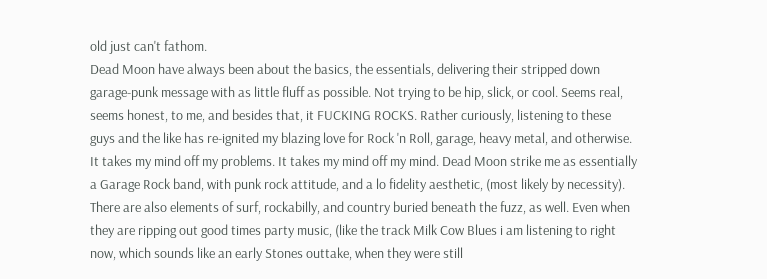old just can't fathom.
Dead Moon have always been about the basics, the essentials, delivering their stripped down garage-punk message with as little fluff as possible. Not trying to be hip, slick, or cool. Seems real, seems honest, to me, and besides that, it FUCKING ROCKS. Rather curiously, listening to these guys and the like has re-ignited my blazing love for Rock 'n Roll, garage, heavy metal, and otherwise. It takes my mind off my problems. It takes my mind off my mind. Dead Moon strike me as essentially a Garage Rock band, with punk rock attitude, and a lo fidelity aesthetic, (most likely by necessity). There are also elements of surf, rockabilly, and country buried beneath the fuzz, as well. Even when they are ripping out good times party music, (like the track Milk Cow Blues i am listening to right now, which sounds like an early Stones outtake, when they were still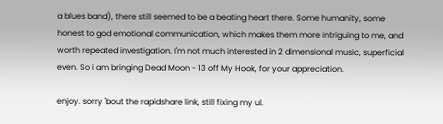a blues band), there still seemed to be a beating heart there. Some humanity, some honest to god emotional communication, which makes them more intriguing to me, and worth repeated investigation. I'm not much interested in 2 dimensional music, superficial even. So i am bringing Dead Moon - 13 off My Hook, for your appreciation.

enjoy. sorry 'bout the rapidshare link, still fixing my ul.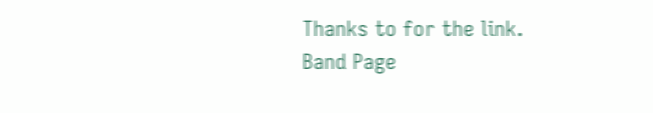Thanks to for the link.
Band Page